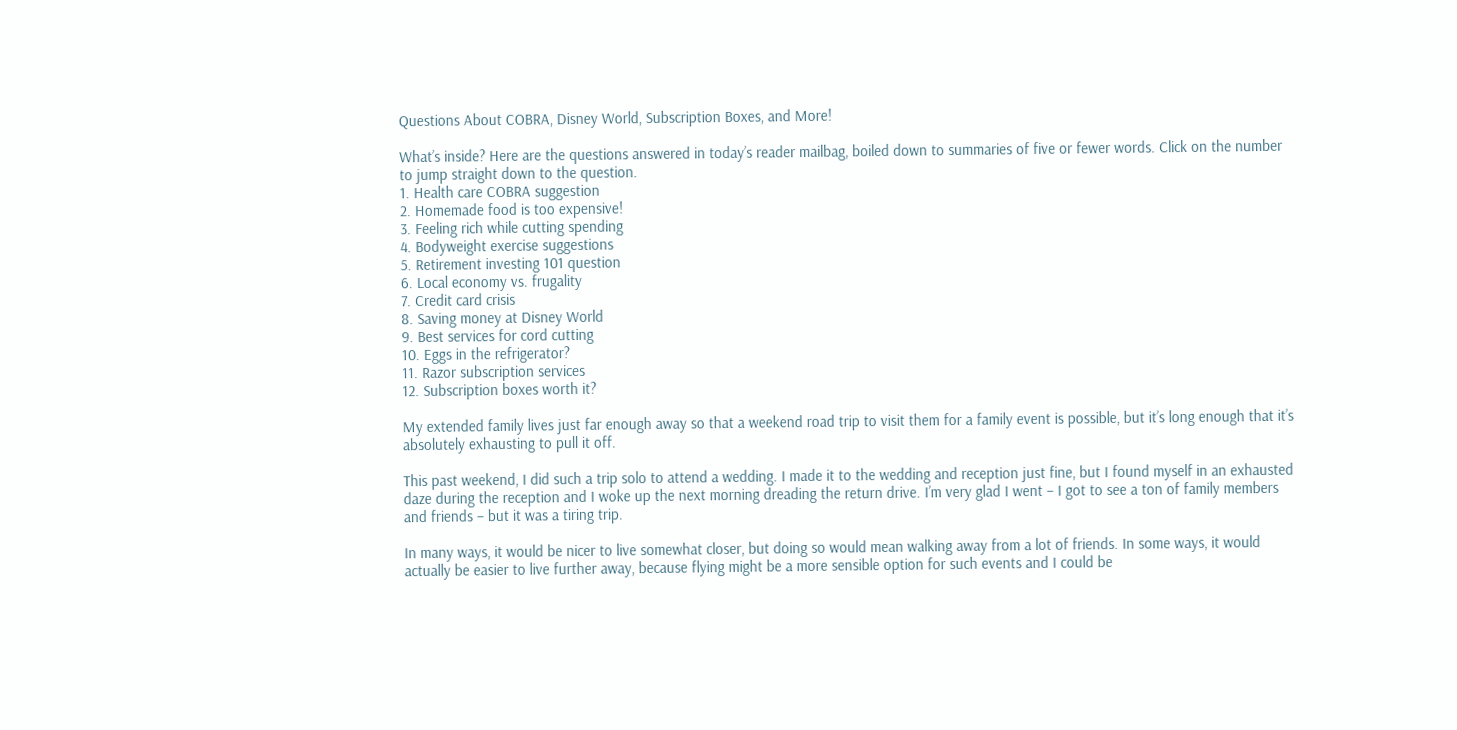Questions About COBRA, Disney World, Subscription Boxes, and More!

What’s inside? Here are the questions answered in today’s reader mailbag, boiled down to summaries of five or fewer words. Click on the number to jump straight down to the question.
1. Health care COBRA suggestion
2. Homemade food is too expensive!
3. Feeling rich while cutting spending
4. Bodyweight exercise suggestions
5. Retirement investing 101 question
6. Local economy vs. frugality
7. Credit card crisis
8. Saving money at Disney World
9. Best services for cord cutting
10. Eggs in the refrigerator?
11. Razor subscription services
12. Subscription boxes worth it?

My extended family lives just far enough away so that a weekend road trip to visit them for a family event is possible, but it’s long enough that it’s absolutely exhausting to pull it off.

This past weekend, I did such a trip solo to attend a wedding. I made it to the wedding and reception just fine, but I found myself in an exhausted daze during the reception and I woke up the next morning dreading the return drive. I’m very glad I went – I got to see a ton of family members and friends – but it was a tiring trip.

In many ways, it would be nicer to live somewhat closer, but doing so would mean walking away from a lot of friends. In some ways, it would actually be easier to live further away, because flying might be a more sensible option for such events and I could be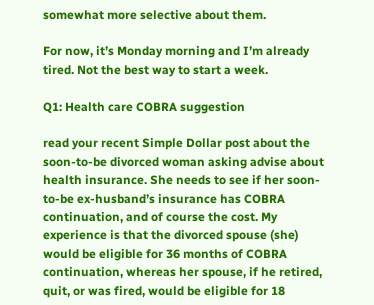somewhat more selective about them.

For now, it’s Monday morning and I’m already tired. Not the best way to start a week.

Q1: Health care COBRA suggestion

read your recent Simple Dollar post about the soon-to-be divorced woman asking advise about health insurance. She needs to see if her soon-to-be ex-husband’s insurance has COBRA continuation, and of course the cost. My experience is that the divorced spouse (she) would be eligible for 36 months of COBRA continuation, whereas her spouse, if he retired, quit, or was fired, would be eligible for 18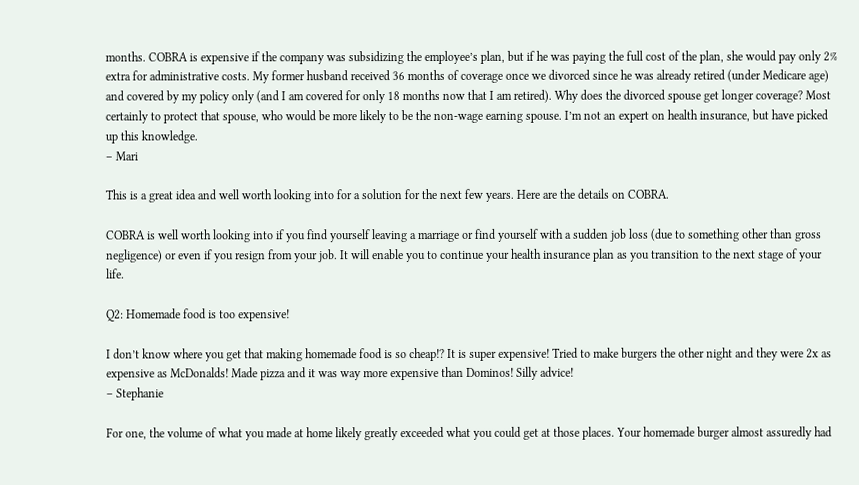months. COBRA is expensive if the company was subsidizing the employee’s plan, but if he was paying the full cost of the plan, she would pay only 2% extra for administrative costs. My former husband received 36 months of coverage once we divorced since he was already retired (under Medicare age) and covered by my policy only (and I am covered for only 18 months now that I am retired). Why does the divorced spouse get longer coverage? Most certainly to protect that spouse, who would be more likely to be the non-wage earning spouse. I’m not an expert on health insurance, but have picked up this knowledge.
– Mari

This is a great idea and well worth looking into for a solution for the next few years. Here are the details on COBRA.

COBRA is well worth looking into if you find yourself leaving a marriage or find yourself with a sudden job loss (due to something other than gross negligence) or even if you resign from your job. It will enable you to continue your health insurance plan as you transition to the next stage of your life.

Q2: Homemade food is too expensive!

I don’t know where you get that making homemade food is so cheap!? It is super expensive! Tried to make burgers the other night and they were 2x as expensive as McDonalds! Made pizza and it was way more expensive than Dominos! Silly advice!
– Stephanie

For one, the volume of what you made at home likely greatly exceeded what you could get at those places. Your homemade burger almost assuredly had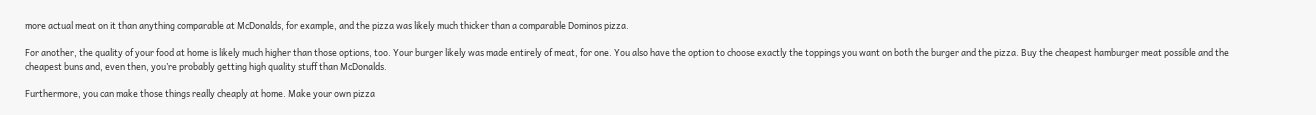more actual meat on it than anything comparable at McDonalds, for example, and the pizza was likely much thicker than a comparable Dominos pizza.

For another, the quality of your food at home is likely much higher than those options, too. Your burger likely was made entirely of meat, for one. You also have the option to choose exactly the toppings you want on both the burger and the pizza. Buy the cheapest hamburger meat possible and the cheapest buns and, even then, you’re probably getting high quality stuff than McDonalds.

Furthermore, you can make those things really cheaply at home. Make your own pizza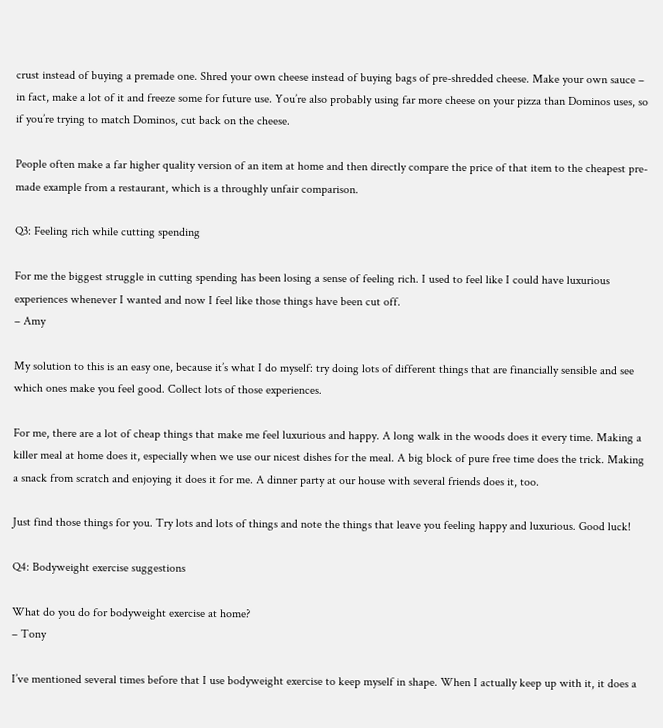crust instead of buying a premade one. Shred your own cheese instead of buying bags of pre-shredded cheese. Make your own sauce – in fact, make a lot of it and freeze some for future use. You’re also probably using far more cheese on your pizza than Dominos uses, so if you’re trying to match Dominos, cut back on the cheese.

People often make a far higher quality version of an item at home and then directly compare the price of that item to the cheapest pre-made example from a restaurant, which is a throughly unfair comparison.

Q3: Feeling rich while cutting spending

For me the biggest struggle in cutting spending has been losing a sense of feeling rich. I used to feel like I could have luxurious experiences whenever I wanted and now I feel like those things have been cut off.
– Amy

My solution to this is an easy one, because it’s what I do myself: try doing lots of different things that are financially sensible and see which ones make you feel good. Collect lots of those experiences.

For me, there are a lot of cheap things that make me feel luxurious and happy. A long walk in the woods does it every time. Making a killer meal at home does it, especially when we use our nicest dishes for the meal. A big block of pure free time does the trick. Making a snack from scratch and enjoying it does it for me. A dinner party at our house with several friends does it, too.

Just find those things for you. Try lots and lots of things and note the things that leave you feeling happy and luxurious. Good luck!

Q4: Bodyweight exercise suggestions

What do you do for bodyweight exercise at home?
– Tony

I’ve mentioned several times before that I use bodyweight exercise to keep myself in shape. When I actually keep up with it, it does a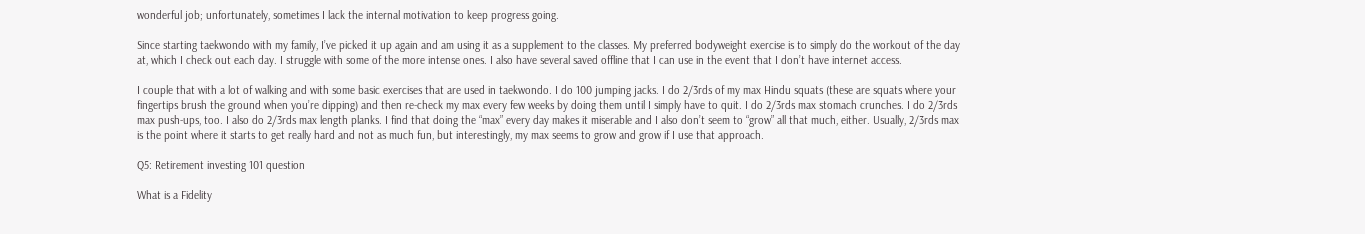wonderful job; unfortunately, sometimes I lack the internal motivation to keep progress going.

Since starting taekwondo with my family, I’ve picked it up again and am using it as a supplement to the classes. My preferred bodyweight exercise is to simply do the workout of the day at, which I check out each day. I struggle with some of the more intense ones. I also have several saved offline that I can use in the event that I don’t have internet access.

I couple that with a lot of walking and with some basic exercises that are used in taekwondo. I do 100 jumping jacks. I do 2/3rds of my max Hindu squats (these are squats where your fingertips brush the ground when you’re dipping) and then re-check my max every few weeks by doing them until I simply have to quit. I do 2/3rds max stomach crunches. I do 2/3rds max push-ups, too. I also do 2/3rds max length planks. I find that doing the “max” every day makes it miserable and I also don’t seem to “grow” all that much, either. Usually, 2/3rds max is the point where it starts to get really hard and not as much fun, but interestingly, my max seems to grow and grow if I use that approach.

Q5: Retirement investing 101 question

What is a Fidelity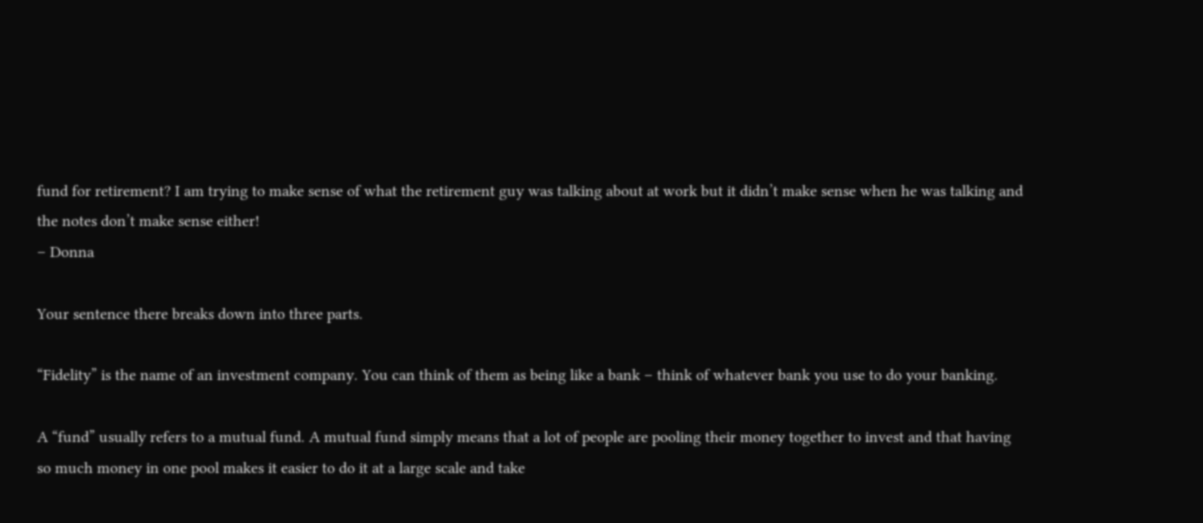fund for retirement? I am trying to make sense of what the retirement guy was talking about at work but it didn’t make sense when he was talking and the notes don’t make sense either!
– Donna

Your sentence there breaks down into three parts.

“Fidelity” is the name of an investment company. You can think of them as being like a bank – think of whatever bank you use to do your banking.

A “fund” usually refers to a mutual fund. A mutual fund simply means that a lot of people are pooling their money together to invest and that having so much money in one pool makes it easier to do it at a large scale and take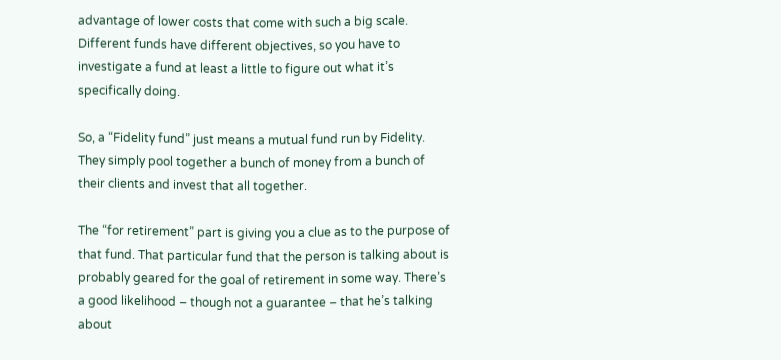advantage of lower costs that come with such a big scale. Different funds have different objectives, so you have to investigate a fund at least a little to figure out what it’s specifically doing.

So, a “Fidelity fund” just means a mutual fund run by Fidelity. They simply pool together a bunch of money from a bunch of their clients and invest that all together.

The “for retirement” part is giving you a clue as to the purpose of that fund. That particular fund that the person is talking about is probably geared for the goal of retirement in some way. There’s a good likelihood – though not a guarantee – that he’s talking about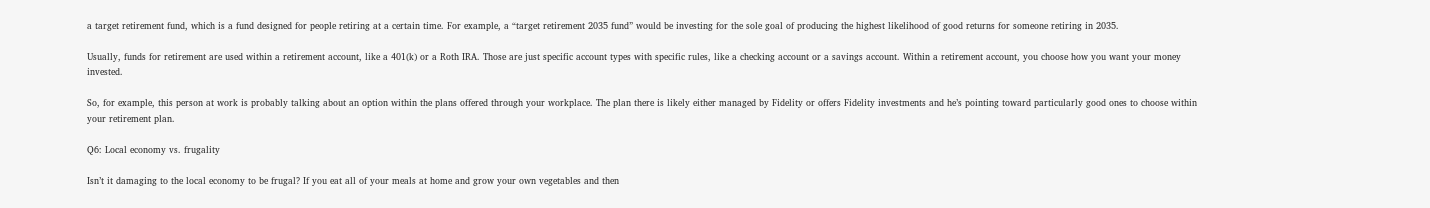a target retirement fund, which is a fund designed for people retiring at a certain time. For example, a “target retirement 2035 fund” would be investing for the sole goal of producing the highest likelihood of good returns for someone retiring in 2035.

Usually, funds for retirement are used within a retirement account, like a 401(k) or a Roth IRA. Those are just specific account types with specific rules, like a checking account or a savings account. Within a retirement account, you choose how you want your money invested.

So, for example, this person at work is probably talking about an option within the plans offered through your workplace. The plan there is likely either managed by Fidelity or offers Fidelity investments and he’s pointing toward particularly good ones to choose within your retirement plan.

Q6: Local economy vs. frugality

Isn’t it damaging to the local economy to be frugal? If you eat all of your meals at home and grow your own vegetables and then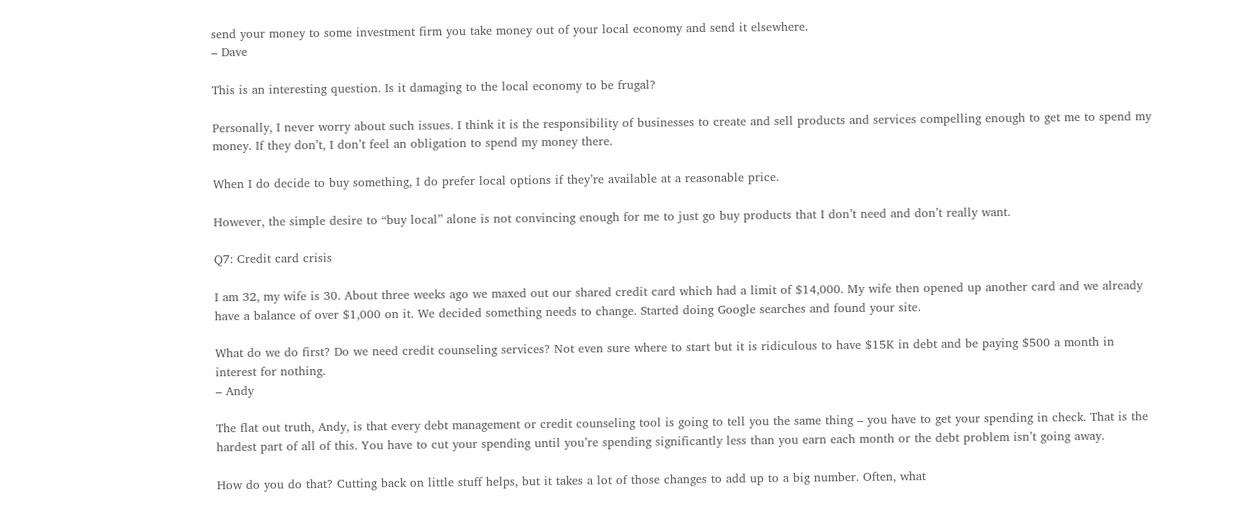send your money to some investment firm you take money out of your local economy and send it elsewhere.
– Dave

This is an interesting question. Is it damaging to the local economy to be frugal?

Personally, I never worry about such issues. I think it is the responsibility of businesses to create and sell products and services compelling enough to get me to spend my money. If they don’t, I don’t feel an obligation to spend my money there.

When I do decide to buy something, I do prefer local options if they’re available at a reasonable price.

However, the simple desire to “buy local” alone is not convincing enough for me to just go buy products that I don’t need and don’t really want.

Q7: Credit card crisis

I am 32, my wife is 30. About three weeks ago we maxed out our shared credit card which had a limit of $14,000. My wife then opened up another card and we already have a balance of over $1,000 on it. We decided something needs to change. Started doing Google searches and found your site.

What do we do first? Do we need credit counseling services? Not even sure where to start but it is ridiculous to have $15K in debt and be paying $500 a month in interest for nothing.
– Andy

The flat out truth, Andy, is that every debt management or credit counseling tool is going to tell you the same thing – you have to get your spending in check. That is the hardest part of all of this. You have to cut your spending until you’re spending significantly less than you earn each month or the debt problem isn’t going away.

How do you do that? Cutting back on little stuff helps, but it takes a lot of those changes to add up to a big number. Often, what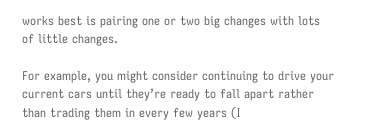works best is pairing one or two big changes with lots of little changes.

For example, you might consider continuing to drive your current cars until they’re ready to fall apart rather than trading them in every few years (I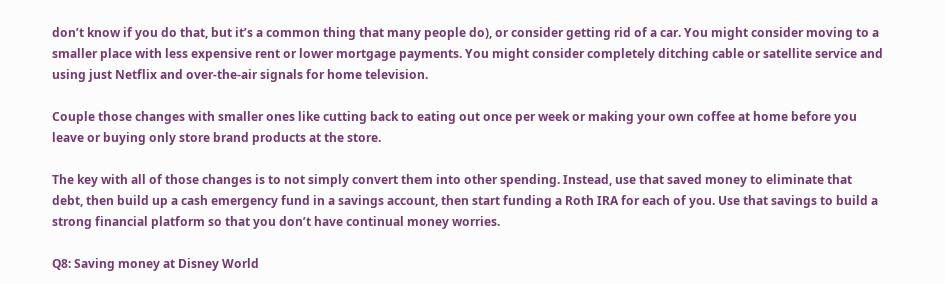don’t know if you do that, but it’s a common thing that many people do), or consider getting rid of a car. You might consider moving to a smaller place with less expensive rent or lower mortgage payments. You might consider completely ditching cable or satellite service and using just Netflix and over-the-air signals for home television.

Couple those changes with smaller ones like cutting back to eating out once per week or making your own coffee at home before you leave or buying only store brand products at the store.

The key with all of those changes is to not simply convert them into other spending. Instead, use that saved money to eliminate that debt, then build up a cash emergency fund in a savings account, then start funding a Roth IRA for each of you. Use that savings to build a strong financial platform so that you don’t have continual money worries.

Q8: Saving money at Disney World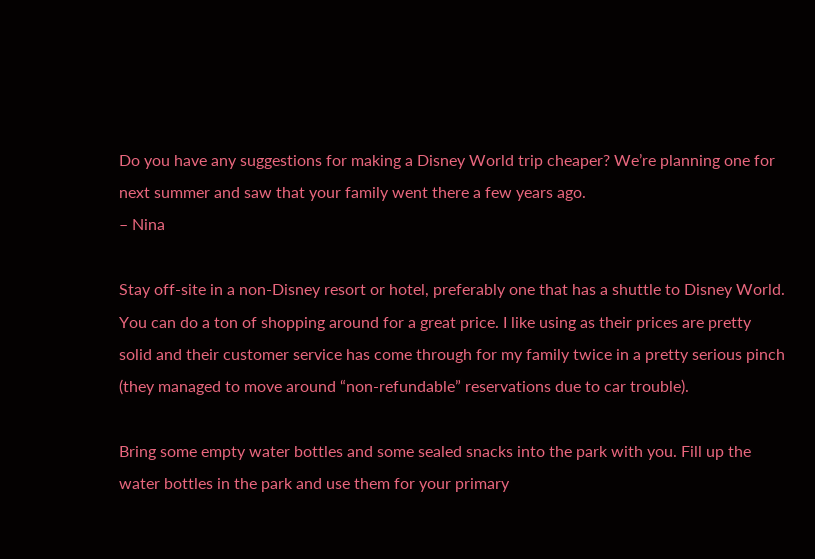Do you have any suggestions for making a Disney World trip cheaper? We’re planning one for next summer and saw that your family went there a few years ago.
– Nina

Stay off-site in a non-Disney resort or hotel, preferably one that has a shuttle to Disney World. You can do a ton of shopping around for a great price. I like using as their prices are pretty solid and their customer service has come through for my family twice in a pretty serious pinch (they managed to move around “non-refundable” reservations due to car trouble).

Bring some empty water bottles and some sealed snacks into the park with you. Fill up the water bottles in the park and use them for your primary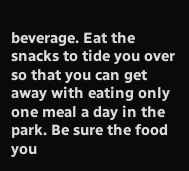beverage. Eat the snacks to tide you over so that you can get away with eating only one meal a day in the park. Be sure the food you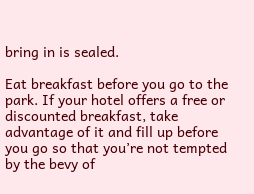bring in is sealed.

Eat breakfast before you go to the park. If your hotel offers a free or discounted breakfast, take advantage of it and fill up before you go so that you’re not tempted by the bevy of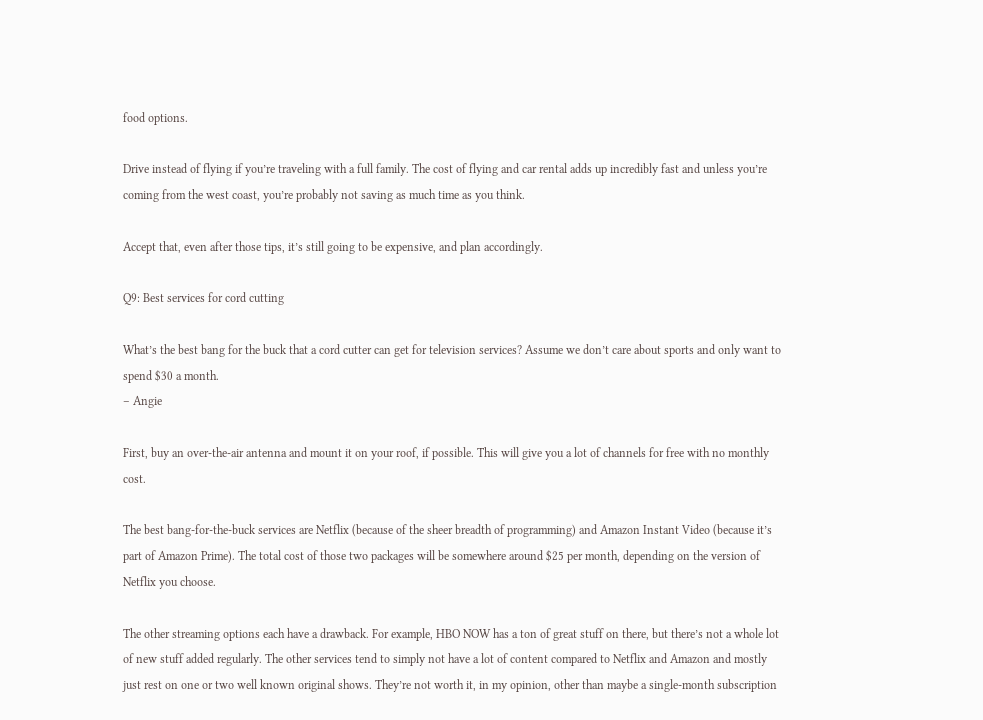food options.

Drive instead of flying if you’re traveling with a full family. The cost of flying and car rental adds up incredibly fast and unless you’re coming from the west coast, you’re probably not saving as much time as you think.

Accept that, even after those tips, it’s still going to be expensive, and plan accordingly.

Q9: Best services for cord cutting

What’s the best bang for the buck that a cord cutter can get for television services? Assume we don’t care about sports and only want to spend $30 a month.
– Angie

First, buy an over-the-air antenna and mount it on your roof, if possible. This will give you a lot of channels for free with no monthly cost.

The best bang-for-the-buck services are Netflix (because of the sheer breadth of programming) and Amazon Instant Video (because it’s part of Amazon Prime). The total cost of those two packages will be somewhere around $25 per month, depending on the version of Netflix you choose.

The other streaming options each have a drawback. For example, HBO NOW has a ton of great stuff on there, but there’s not a whole lot of new stuff added regularly. The other services tend to simply not have a lot of content compared to Netflix and Amazon and mostly just rest on one or two well known original shows. They’re not worth it, in my opinion, other than maybe a single-month subscription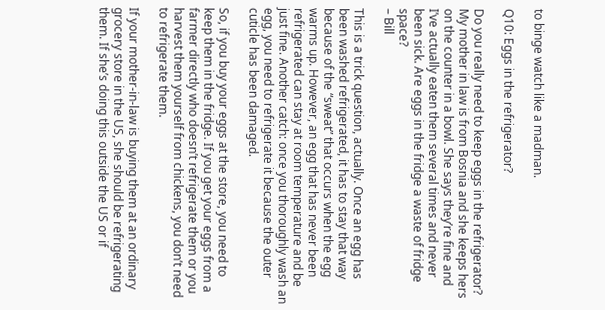to binge watch like a madman.

Q10: Eggs in the refrigerator?

Do you really need to keep eggs in the refrigerator? My mother in law is from Bosnia and she keeps hers on the counter in a bowl. She says they’re fine and I’ve actually eaten them several times and never been sick. Are eggs in the fridge a waste of fridge space?
– Bill

This is a trick question, actually. Once an egg has been washed refrigerated, it has to stay that way because of the “sweat” that occurs when the egg warms up. However, an egg that has never been refrigerated can stay at room temperature and be just fine. Another catch: once you thoroughly wash an egg, you need to refrigerate it because the outer cuticle has been damaged.

So, if you buy your eggs at the store, you need to keep them in the fridge. If you get your eggs from a farmer directly who doesn’t refrigerate them or you harvest them yourself from chickens, you don’t need to refrigerate them.

If your mother-in-law is buying them at an ordinary grocery store in the US, she should be refrigerating them. If she’s doing this outside the US or if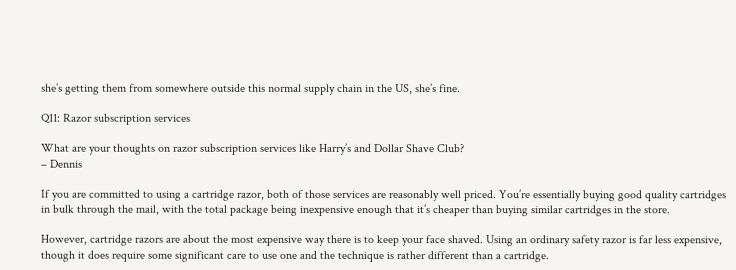she’s getting them from somewhere outside this normal supply chain in the US, she’s fine.

Q11: Razor subscription services

What are your thoughts on razor subscription services like Harry’s and Dollar Shave Club?
– Dennis

If you are committed to using a cartridge razor, both of those services are reasonably well priced. You’re essentially buying good quality cartridges in bulk through the mail, with the total package being inexpensive enough that it’s cheaper than buying similar cartridges in the store.

However, cartridge razors are about the most expensive way there is to keep your face shaved. Using an ordinary safety razor is far less expensive, though it does require some significant care to use one and the technique is rather different than a cartridge.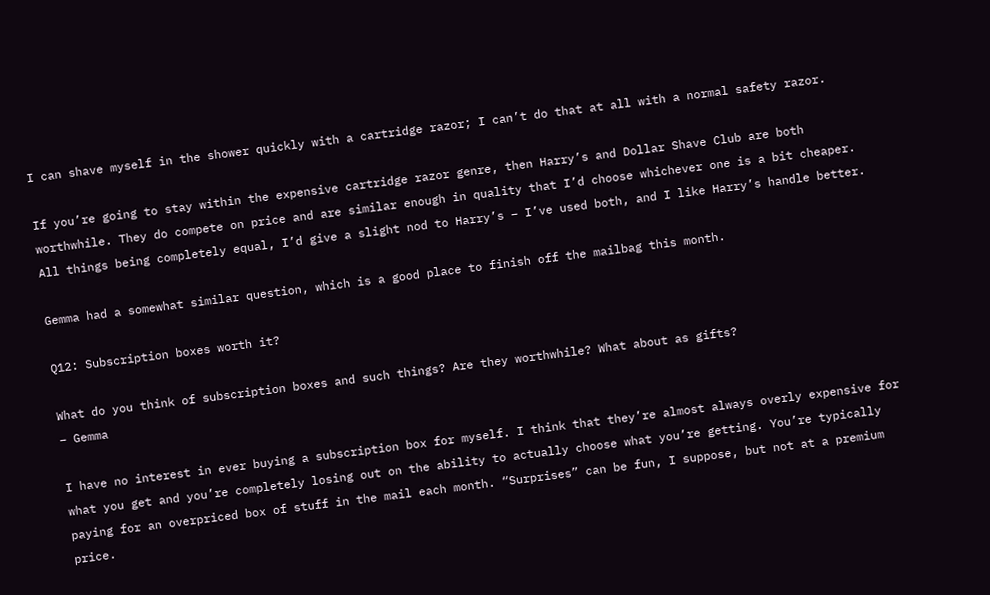I can shave myself in the shower quickly with a cartridge razor; I can’t do that at all with a normal safety razor.

If you’re going to stay within the expensive cartridge razor genre, then Harry’s and Dollar Shave Club are both worthwhile. They do compete on price and are similar enough in quality that I’d choose whichever one is a bit cheaper. All things being completely equal, I’d give a slight nod to Harry’s – I’ve used both, and I like Harry’s handle better.

Gemma had a somewhat similar question, which is a good place to finish off the mailbag this month.

Q12: Subscription boxes worth it?

What do you think of subscription boxes and such things? Are they worthwhile? What about as gifts?
– Gemma

I have no interest in ever buying a subscription box for myself. I think that they’re almost always overly expensive for what you get and you’re completely losing out on the ability to actually choose what you’re getting. You’re typically paying for an overpriced box of stuff in the mail each month. “Surprises” can be fun, I suppose, but not at a premium price.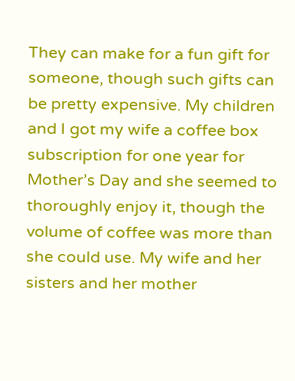They can make for a fun gift for someone, though such gifts can be pretty expensive. My children and I got my wife a coffee box subscription for one year for Mother’s Day and she seemed to thoroughly enjoy it, though the volume of coffee was more than she could use. My wife and her sisters and her mother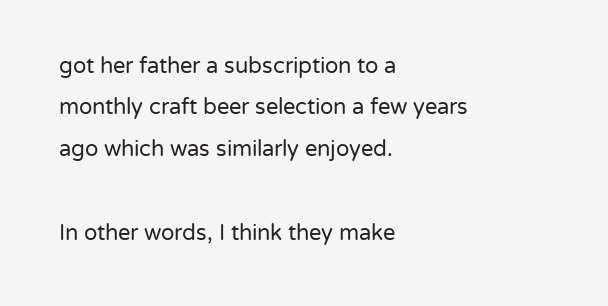got her father a subscription to a monthly craft beer selection a few years ago which was similarly enjoyed.

In other words, I think they make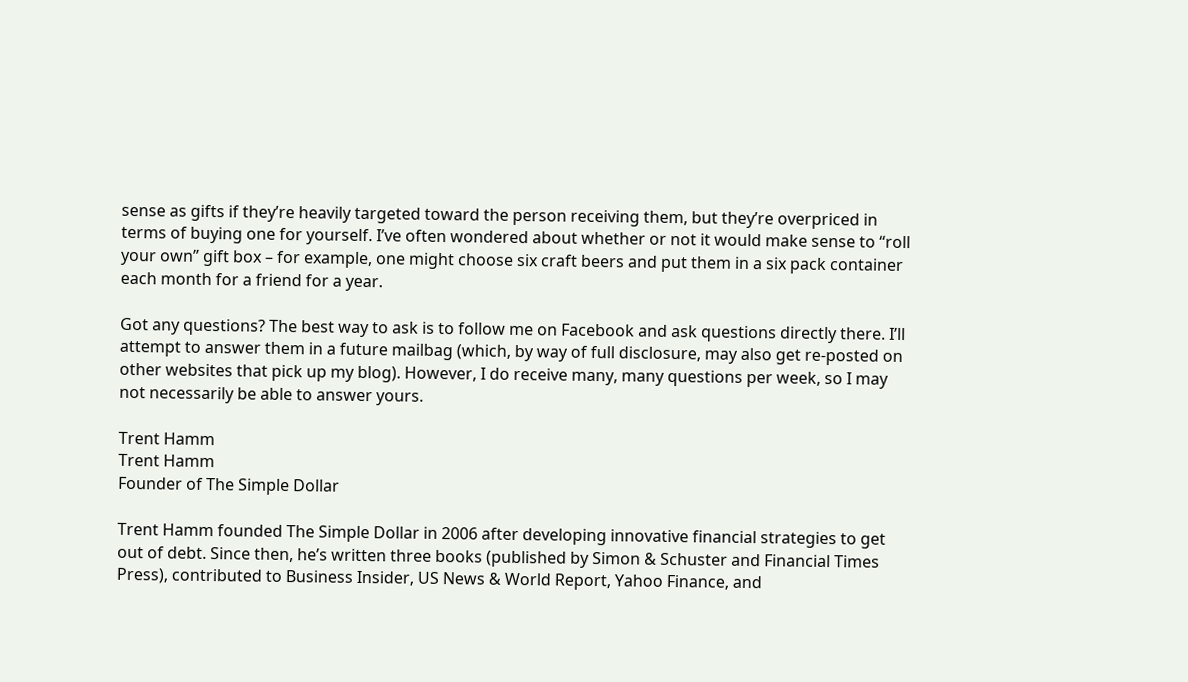sense as gifts if they’re heavily targeted toward the person receiving them, but they’re overpriced in terms of buying one for yourself. I’ve often wondered about whether or not it would make sense to “roll your own” gift box – for example, one might choose six craft beers and put them in a six pack container each month for a friend for a year.

Got any questions? The best way to ask is to follow me on Facebook and ask questions directly there. I’ll attempt to answer them in a future mailbag (which, by way of full disclosure, may also get re-posted on other websites that pick up my blog). However, I do receive many, many questions per week, so I may not necessarily be able to answer yours.

Trent Hamm
Trent Hamm
Founder of The Simple Dollar

Trent Hamm founded The Simple Dollar in 2006 after developing innovative financial strategies to get out of debt. Since then, he’s written three books (published by Simon & Schuster and Financial Times Press), contributed to Business Insider, US News & World Report, Yahoo Finance, and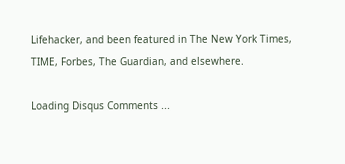Lifehacker, and been featured in The New York Times, TIME, Forbes, The Guardian, and elsewhere.

Loading Disqus Comments ...